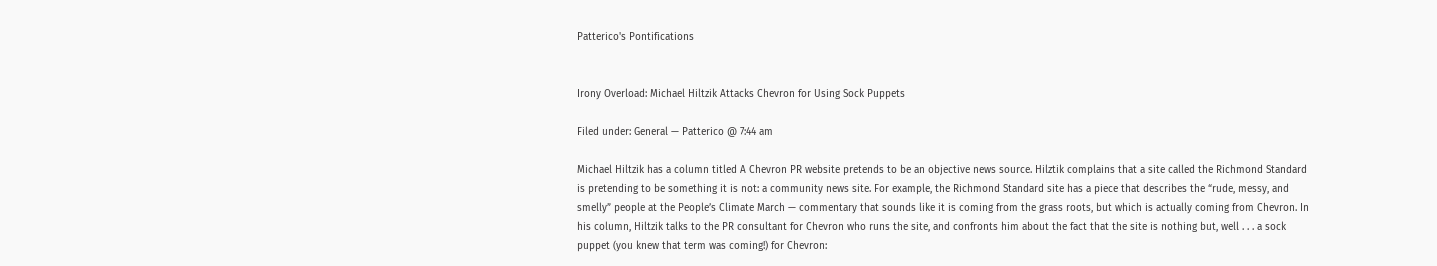Patterico's Pontifications


Irony Overload: Michael Hiltzik Attacks Chevron for Using Sock Puppets

Filed under: General — Patterico @ 7:44 am

Michael Hiltzik has a column titled A Chevron PR website pretends to be an objective news source. Hilztik complains that a site called the Richmond Standard is pretending to be something it is not: a community news site. For example, the Richmond Standard site has a piece that describes the “rude, messy, and smelly” people at the People’s Climate March — commentary that sounds like it is coming from the grass roots, but which is actually coming from Chevron. In his column, Hiltzik talks to the PR consultant for Chevron who runs the site, and confronts him about the fact that the site is nothing but, well . . . a sock puppet (you knew that term was coming!) for Chevron: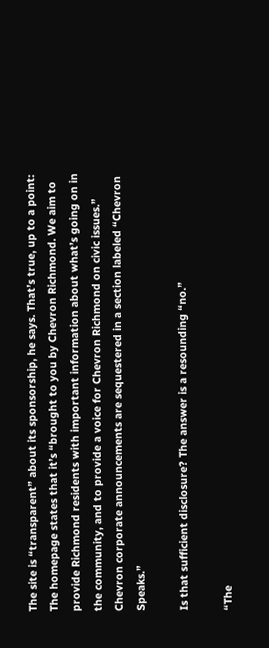The site is “transparent” about its sponsorship, he says. That’s true, up to a point: The homepage states that it’s “brought to you by Chevron Richmond. We aim to provide Richmond residents with important information about what’s going on in the community, and to provide a voice for Chevron Richmond on civic issues.” Chevron corporate announcements are sequestered in a section labeled “Chevron Speaks.”

Is that sufficient disclosure? The answer is a resounding “no.”

“The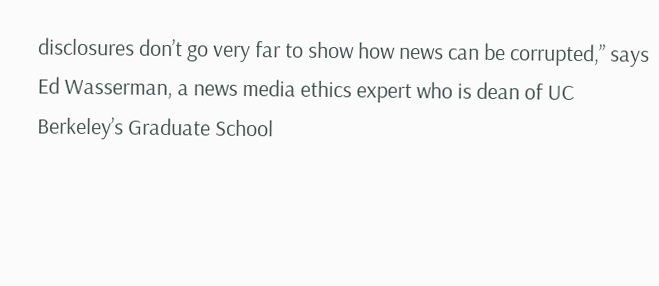disclosures don’t go very far to show how news can be corrupted,” says Ed Wasserman, a news media ethics expert who is dean of UC Berkeley’s Graduate School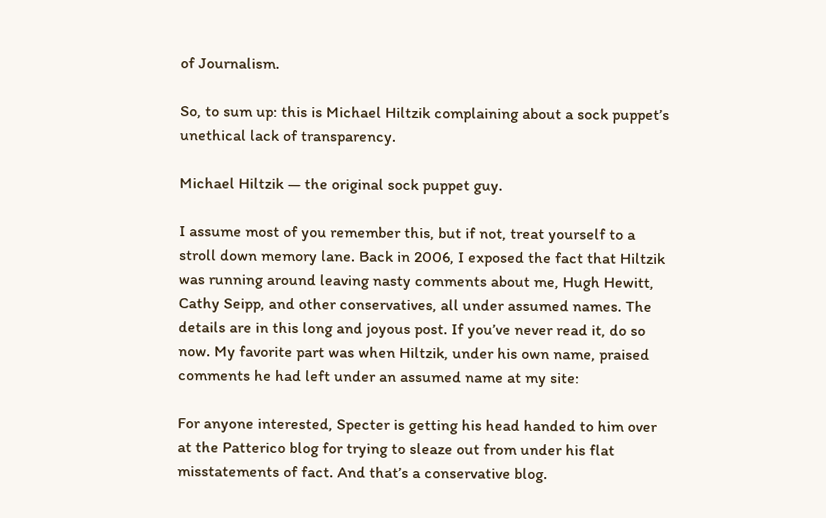of Journalism.

So, to sum up: this is Michael Hiltzik complaining about a sock puppet’s unethical lack of transparency.

Michael Hiltzik — the original sock puppet guy.

I assume most of you remember this, but if not, treat yourself to a stroll down memory lane. Back in 2006, I exposed the fact that Hiltzik was running around leaving nasty comments about me, Hugh Hewitt, Cathy Seipp, and other conservatives, all under assumed names. The details are in this long and joyous post. If you’ve never read it, do so now. My favorite part was when Hiltzik, under his own name, praised comments he had left under an assumed name at my site:

For anyone interested, Specter is getting his head handed to him over at the Patterico blog for trying to sleaze out from under his flat misstatements of fact. And that’s a conservative blog.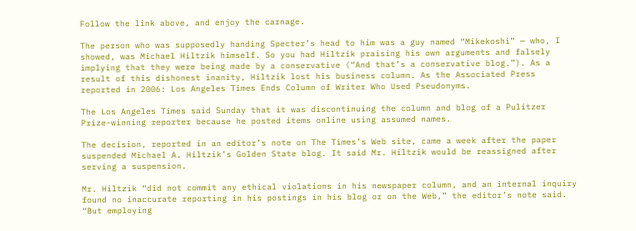Follow the link above, and enjoy the carnage.

The person who was supposedly handing Specter’s head to him was a guy named “Mikekoshi” — who, I showed, was Michael Hiltzik himself. So you had Hiltzik praising his own arguments and falsely implying that they were being made by a conservative (“And that’s a conservative blog.”). As a result of this dishonest inanity, Hiltzik lost his business column. As the Associated Press reported in 2006: Los Angeles Times Ends Column of Writer Who Used Pseudonyms.

The Los Angeles Times said Sunday that it was discontinuing the column and blog of a Pulitzer Prize-winning reporter because he posted items online using assumed names.

The decision, reported in an editor’s note on The Times’s Web site, came a week after the paper suspended Michael A. Hiltzik’s Golden State blog. It said Mr. Hiltzik would be reassigned after serving a suspension.

Mr. Hiltzik “did not commit any ethical violations in his newspaper column, and an internal inquiry found no inaccurate reporting in his postings in his blog or on the Web,” the editor’s note said. “But employing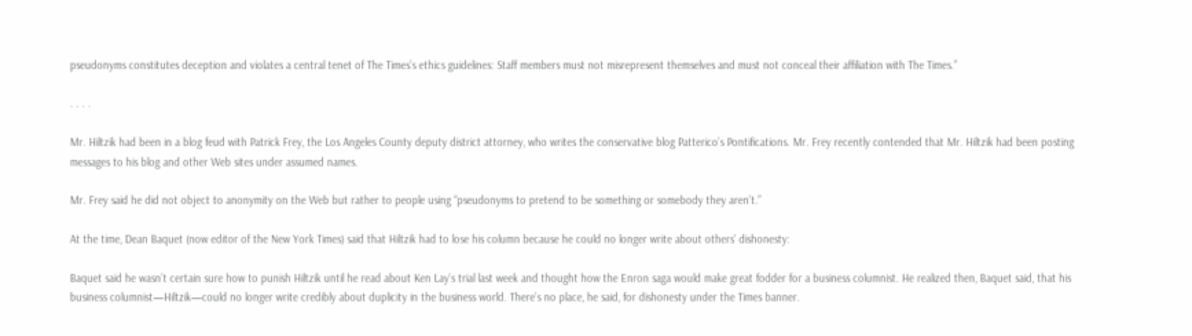pseudonyms constitutes deception and violates a central tenet of The Times’s ethics guidelines: Staff members must not misrepresent themselves and must not conceal their affiliation with The Times.”

. . . .

Mr. Hiltzik had been in a blog feud with Patrick Frey, the Los Angeles County deputy district attorney, who writes the conservative blog Patterico’s Pontifications. Mr. Frey recently contended that Mr. Hiltzik had been posting messages to his blog and other Web sites under assumed names.

Mr. Frey said he did not object to anonymity on the Web but rather to people using “pseudonyms to pretend to be something or somebody they aren’t.”

At the time, Dean Baquet (now editor of the New York Times) said that Hiltzik had to lose his column because he could no longer write about others’ dishonesty:

Baquet said he wasn’t certain sure how to punish Hiltzik until he read about Ken Lay’s trial last week and thought how the Enron saga would make great fodder for a business columnist. He realized then, Baquet said, that his business columnist—Hiltzik—could no longer write credibly about duplicity in the business world. There’s no place, he said, for dishonesty under the Times banner.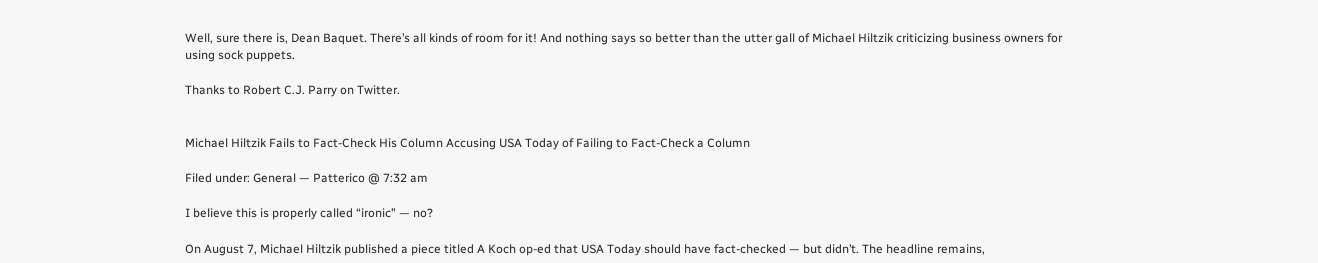Well, sure there is, Dean Baquet. There’s all kinds of room for it! And nothing says so better than the utter gall of Michael Hiltzik criticizing business owners for using sock puppets.

Thanks to Robert C.J. Parry on Twitter.


Michael Hiltzik Fails to Fact-Check His Column Accusing USA Today of Failing to Fact-Check a Column

Filed under: General — Patterico @ 7:32 am

I believe this is properly called “ironic” — no?

On August 7, Michael Hiltzik published a piece titled A Koch op-ed that USA Today should have fact-checked — but didn’t. The headline remains,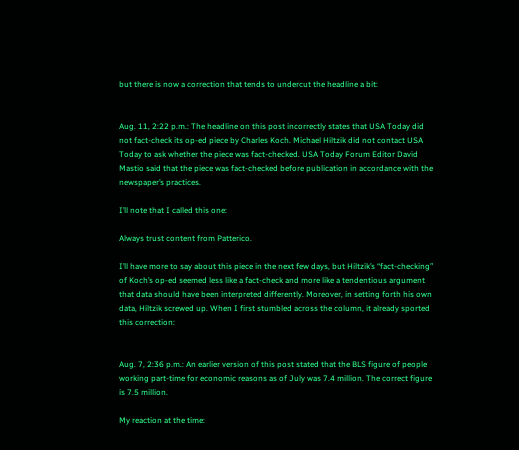but there is now a correction that tends to undercut the headline a bit:


Aug. 11, 2:22 p.m.: The headline on this post incorrectly states that USA Today did not fact-check its op-ed piece by Charles Koch. Michael Hiltzik did not contact USA Today to ask whether the piece was fact-checked. USA Today Forum Editor David Mastio said that the piece was fact-checked before publication in accordance with the newspaper’s practices.

I’ll note that I called this one:

Always trust content from Patterico.

I’ll have more to say about this piece in the next few days, but Hiltzik’s “fact-checking” of Koch’s op-ed seemed less like a fact-check and more like a tendentious argument that data should have been interpreted differently. Moreover, in setting forth his own data, Hiltzik screwed up. When I first stumbled across the column, it already sported this correction:


Aug. 7, 2:36 p.m.: An earlier version of this post stated that the BLS figure of people working part-time for economic reasons as of July was 7.4 million. The correct figure is 7.5 million.

My reaction at the time: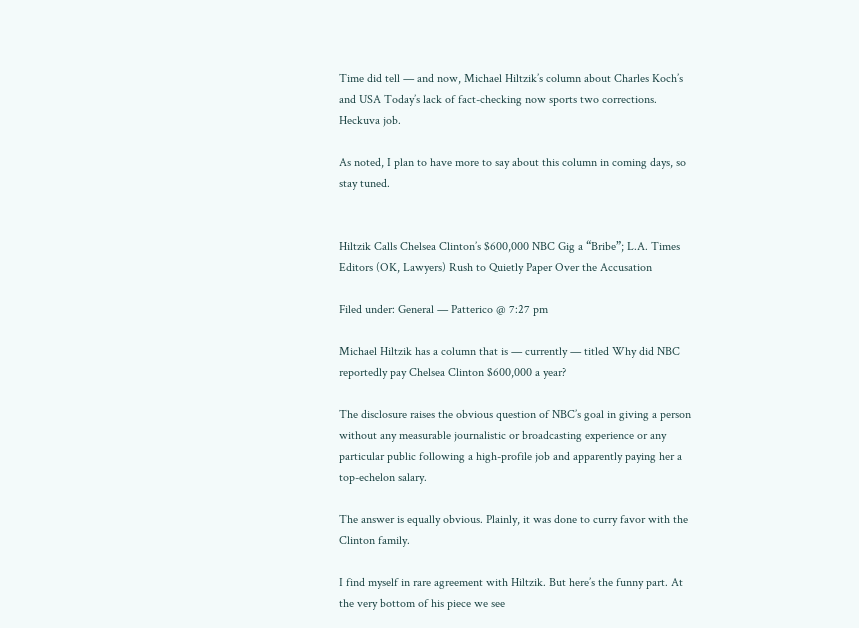Time did tell — and now, Michael Hiltzik’s column about Charles Koch’s and USA Today’s lack of fact-checking now sports two corrections. Heckuva job.

As noted, I plan to have more to say about this column in coming days, so stay tuned.


Hiltzik Calls Chelsea Clinton’s $600,000 NBC Gig a “Bribe”; L.A. Times Editors (OK, Lawyers) Rush to Quietly Paper Over the Accusation

Filed under: General — Patterico @ 7:27 pm

Michael Hiltzik has a column that is — currently — titled Why did NBC reportedly pay Chelsea Clinton $600,000 a year?

The disclosure raises the obvious question of NBC’s goal in giving a person without any measurable journalistic or broadcasting experience or any particular public following a high-profile job and apparently paying her a top-echelon salary.

The answer is equally obvious. Plainly, it was done to curry favor with the Clinton family.

I find myself in rare agreement with Hiltzik. But here’s the funny part. At the very bottom of his piece we see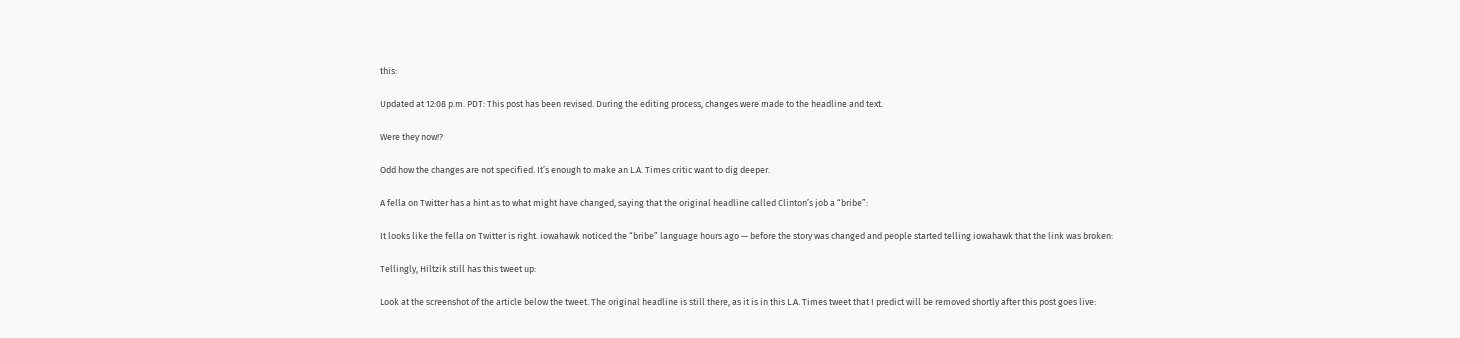this:

Updated at 12:08 p.m. PDT: This post has been revised. During the editing process, changes were made to the headline and text.

Were they now!?

Odd how the changes are not specified. It’s enough to make an L.A. Times critic want to dig deeper.

A fella on Twitter has a hint as to what might have changed, saying that the original headline called Clinton’s job a “bribe”:

It looks like the fella on Twitter is right. iowahawk noticed the “bribe” language hours ago — before the story was changed and people started telling iowahawk that the link was broken:

Tellingly, Hiltzik still has this tweet up:

Look at the screenshot of the article below the tweet. The original headline is still there, as it is in this L.A. Times tweet that I predict will be removed shortly after this post goes live: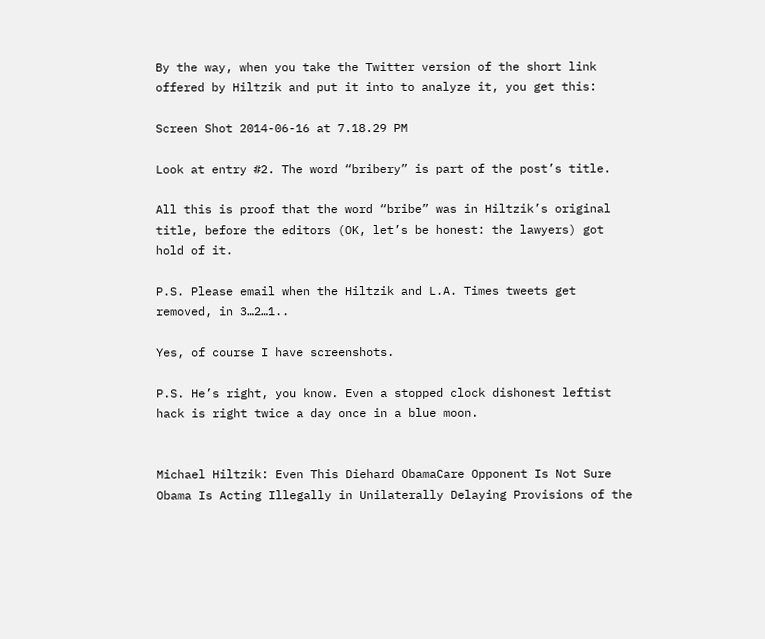By the way, when you take the Twitter version of the short link offered by Hiltzik and put it into to analyze it, you get this:

Screen Shot 2014-06-16 at 7.18.29 PM

Look at entry #2. The word “bribery” is part of the post’s title.

All this is proof that the word “bribe” was in Hiltzik’s original title, before the editors (OK, let’s be honest: the lawyers) got hold of it.

P.S. Please email when the Hiltzik and L.A. Times tweets get removed, in 3…2…1..

Yes, of course I have screenshots.

P.S. He’s right, you know. Even a stopped clock dishonest leftist hack is right twice a day once in a blue moon.


Michael Hiltzik: Even This Diehard ObamaCare Opponent Is Not Sure Obama Is Acting Illegally in Unilaterally Delaying Provisions of the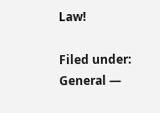Law!

Filed under: General —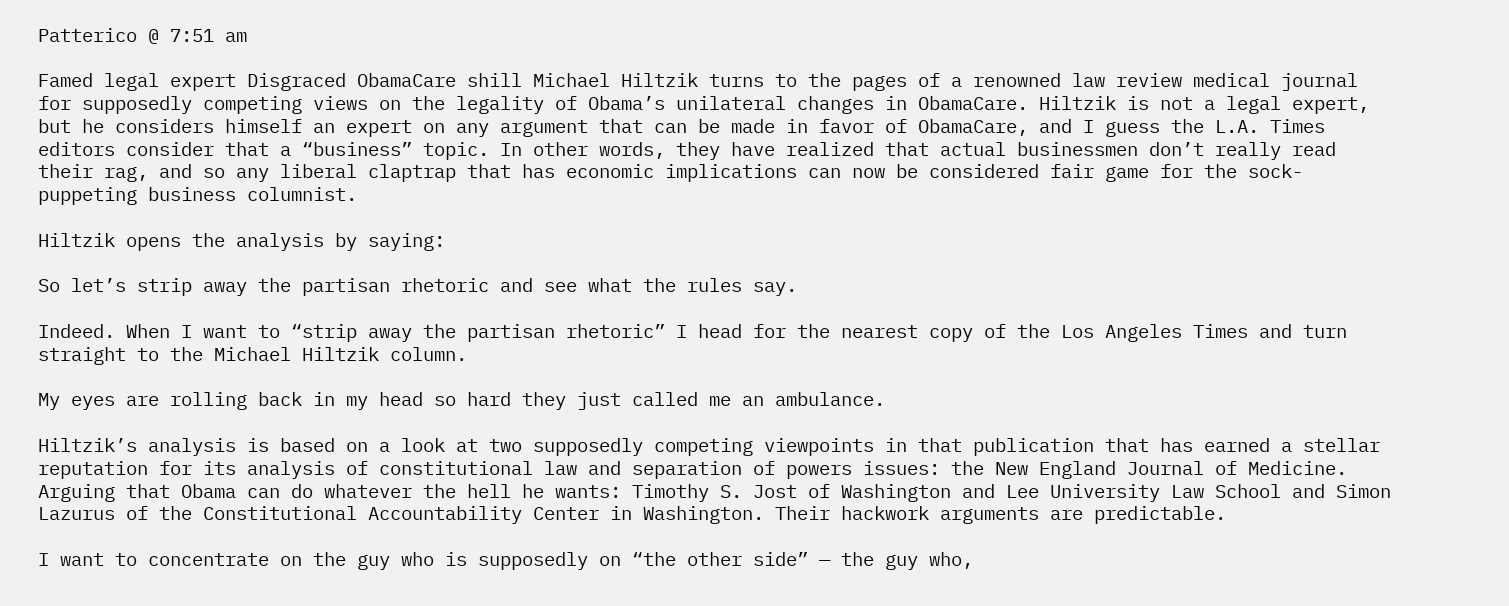Patterico @ 7:51 am

Famed legal expert Disgraced ObamaCare shill Michael Hiltzik turns to the pages of a renowned law review medical journal for supposedly competing views on the legality of Obama’s unilateral changes in ObamaCare. Hiltzik is not a legal expert, but he considers himself an expert on any argument that can be made in favor of ObamaCare, and I guess the L.A. Times editors consider that a “business” topic. In other words, they have realized that actual businessmen don’t really read their rag, and so any liberal claptrap that has economic implications can now be considered fair game for the sock-puppeting business columnist.

Hiltzik opens the analysis by saying:

So let’s strip away the partisan rhetoric and see what the rules say.

Indeed. When I want to “strip away the partisan rhetoric” I head for the nearest copy of the Los Angeles Times and turn straight to the Michael Hiltzik column.

My eyes are rolling back in my head so hard they just called me an ambulance.

Hiltzik’s analysis is based on a look at two supposedly competing viewpoints in that publication that has earned a stellar reputation for its analysis of constitutional law and separation of powers issues: the New England Journal of Medicine. Arguing that Obama can do whatever the hell he wants: Timothy S. Jost of Washington and Lee University Law School and Simon Lazurus of the Constitutional Accountability Center in Washington. Their hackwork arguments are predictable.

I want to concentrate on the guy who is supposedly on “the other side” — the guy who,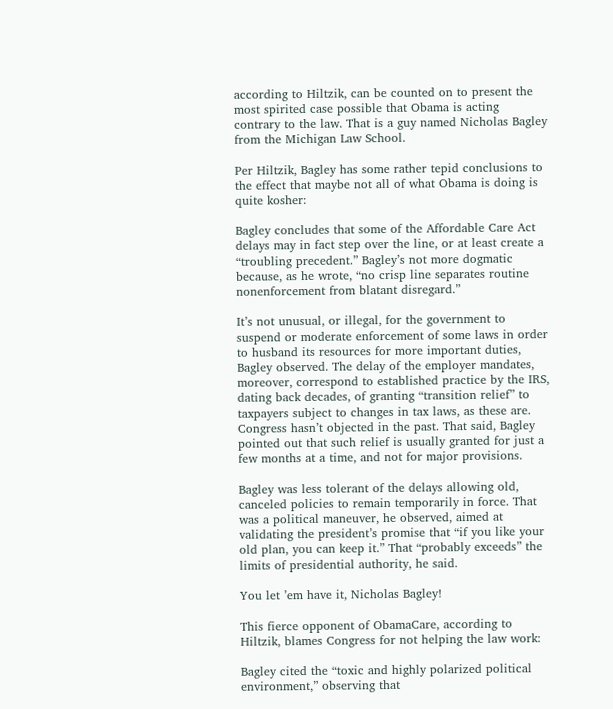according to Hiltzik, can be counted on to present the most spirited case possible that Obama is acting contrary to the law. That is a guy named Nicholas Bagley from the Michigan Law School.

Per Hiltzik, Bagley has some rather tepid conclusions to the effect that maybe not all of what Obama is doing is quite kosher:

Bagley concludes that some of the Affordable Care Act delays may in fact step over the line, or at least create a “troubling precedent.” Bagley’s not more dogmatic because, as he wrote, “no crisp line separates routine nonenforcement from blatant disregard.”

It’s not unusual, or illegal, for the government to suspend or moderate enforcement of some laws in order to husband its resources for more important duties, Bagley observed. The delay of the employer mandates, moreover, correspond to established practice by the IRS, dating back decades, of granting “transition relief” to taxpayers subject to changes in tax laws, as these are. Congress hasn’t objected in the past. That said, Bagley pointed out that such relief is usually granted for just a few months at a time, and not for major provisions.

Bagley was less tolerant of the delays allowing old, canceled policies to remain temporarily in force. That was a political maneuver, he observed, aimed at validating the president’s promise that “if you like your old plan, you can keep it.” That “probably exceeds” the limits of presidential authority, he said.

You let ’em have it, Nicholas Bagley!

This fierce opponent of ObamaCare, according to Hiltzik, blames Congress for not helping the law work:

Bagley cited the “toxic and highly polarized political environment,” observing that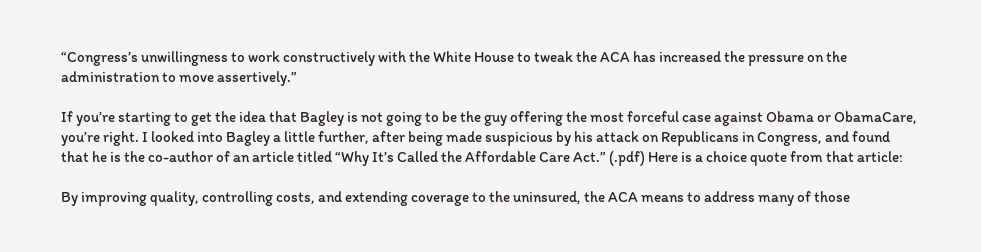“Congress’s unwillingness to work constructively with the White House to tweak the ACA has increased the pressure on the administration to move assertively.”

If you’re starting to get the idea that Bagley is not going to be the guy offering the most forceful case against Obama or ObamaCare, you’re right. I looked into Bagley a little further, after being made suspicious by his attack on Republicans in Congress, and found that he is the co-author of an article titled “Why It’s Called the Affordable Care Act.” (.pdf) Here is a choice quote from that article:

By improving quality, controlling costs, and extending coverage to the uninsured, the ACA means to address many of those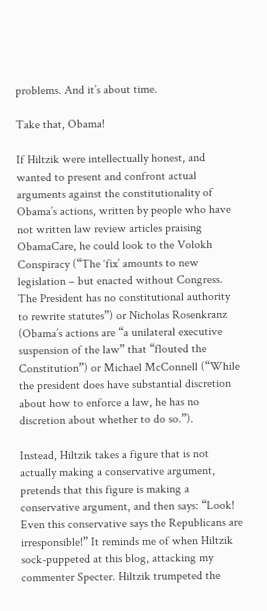problems. And it’s about time.

Take that, Obama!

If Hiltzik were intellectually honest, and wanted to present and confront actual arguments against the constitutionality of Obama’s actions, written by people who have not written law review articles praising ObamaCare, he could look to the Volokh Conspiracy (“The ‘fix’ amounts to new legislation – but enacted without Congress. The President has no constitutional authority to rewrite statutes”) or Nicholas Rosenkranz (Obama’s actions are “a unilateral executive suspension of the law” that “flouted the Constitution”) or Michael McConnell (“While the president does have substantial discretion about how to enforce a law, he has no discretion about whether to do so.”).

Instead, Hiltzik takes a figure that is not actually making a conservative argument, pretends that this figure is making a conservative argument, and then says: “Look! Even this conservative says the Republicans are irresponsible!” It reminds me of when Hiltzik sock-puppeted at this blog, attacking my commenter Specter. Hiltzik trumpeted the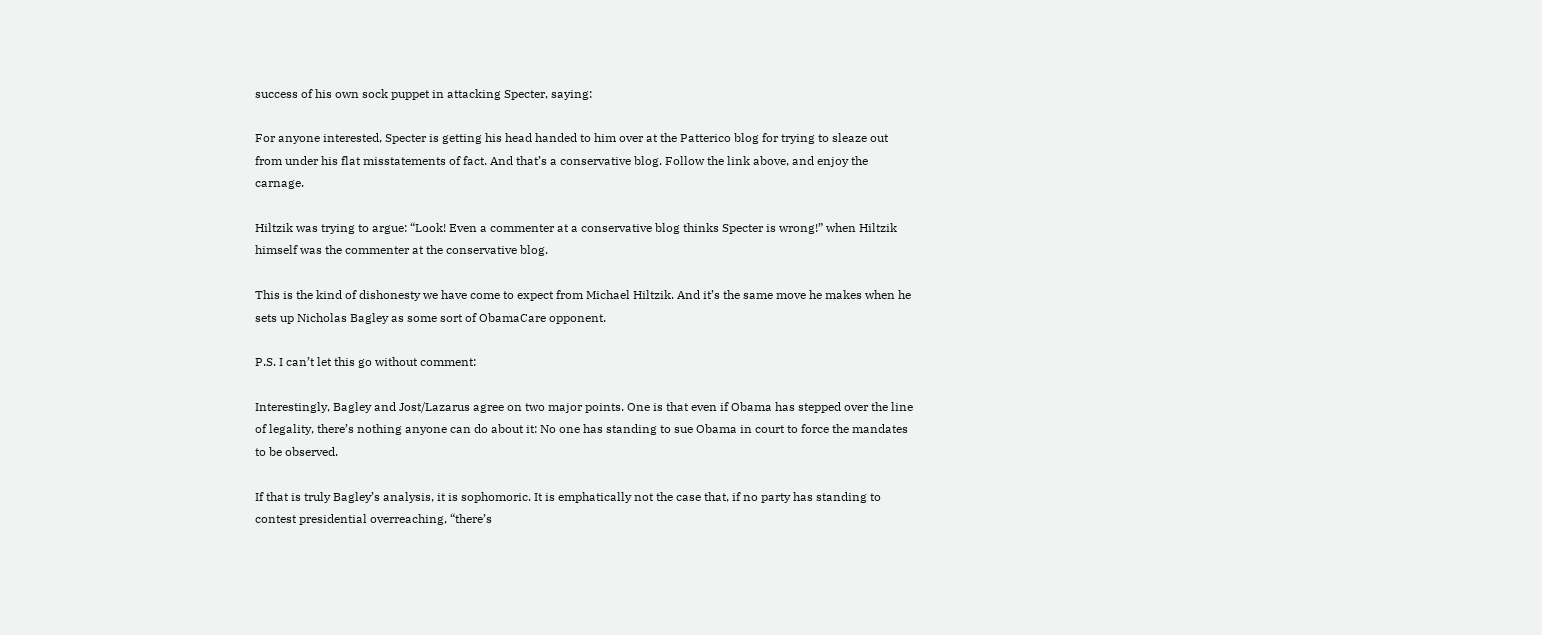success of his own sock puppet in attacking Specter, saying:

For anyone interested, Specter is getting his head handed to him over at the Patterico blog for trying to sleaze out from under his flat misstatements of fact. And that’s a conservative blog. Follow the link above, and enjoy the carnage.

Hiltzik was trying to argue: “Look! Even a commenter at a conservative blog thinks Specter is wrong!” when Hiltzik himself was the commenter at the conservative blog.

This is the kind of dishonesty we have come to expect from Michael Hiltzik. And it’s the same move he makes when he sets up Nicholas Bagley as some sort of ObamaCare opponent.

P.S. I can’t let this go without comment:

Interestingly, Bagley and Jost/Lazarus agree on two major points. One is that even if Obama has stepped over the line of legality, there’s nothing anyone can do about it: No one has standing to sue Obama in court to force the mandates to be observed.

If that is truly Bagley’s analysis, it is sophomoric. It is emphatically not the case that, if no party has standing to contest presidential overreaching, “there’s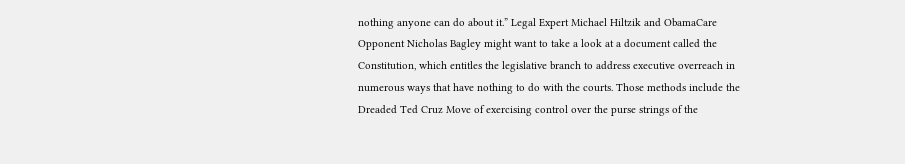nothing anyone can do about it.” Legal Expert Michael Hiltzik and ObamaCare Opponent Nicholas Bagley might want to take a look at a document called the Constitution, which entitles the legislative branch to address executive overreach in numerous ways that have nothing to do with the courts. Those methods include the Dreaded Ted Cruz Move of exercising control over the purse strings of the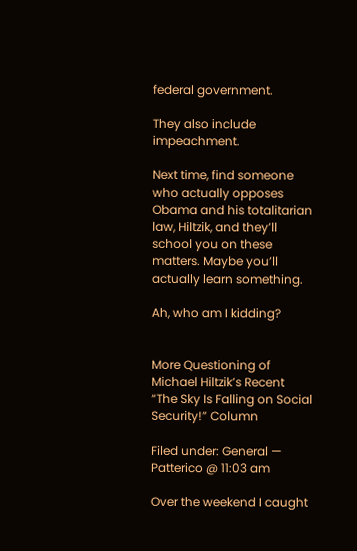federal government.

They also include impeachment.

Next time, find someone who actually opposes Obama and his totalitarian law, Hiltzik, and they’ll school you on these matters. Maybe you’ll actually learn something.

Ah, who am I kidding?


More Questioning of Michael Hiltzik’s Recent “The Sky Is Falling on Social Security!” Column

Filed under: General — Patterico @ 11:03 am

Over the weekend I caught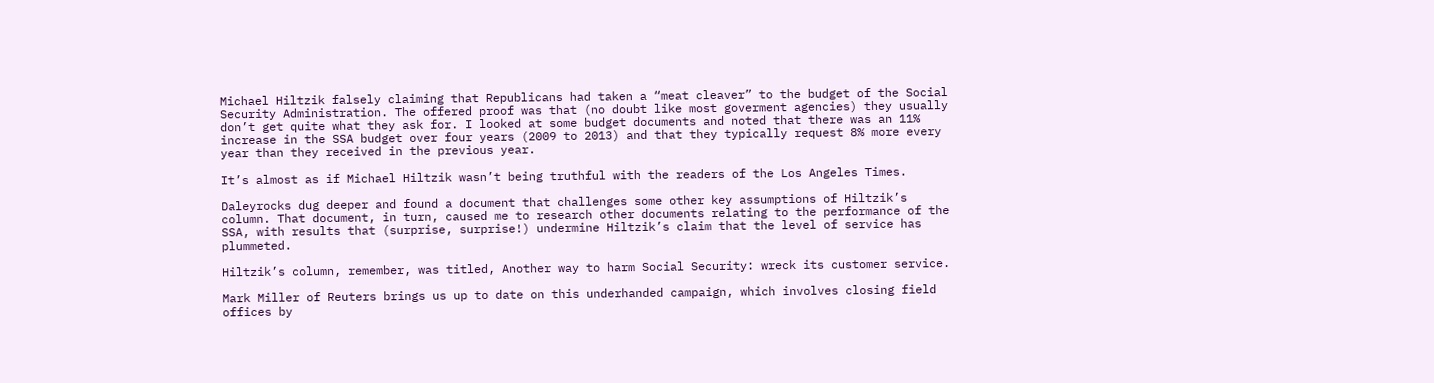Michael Hiltzik falsely claiming that Republicans had taken a “meat cleaver” to the budget of the Social Security Administration. The offered proof was that (no doubt like most goverment agencies) they usually don’t get quite what they ask for. I looked at some budget documents and noted that there was an 11% increase in the SSA budget over four years (2009 to 2013) and that they typically request 8% more every year than they received in the previous year.

It’s almost as if Michael Hiltzik wasn’t being truthful with the readers of the Los Angeles Times.

Daleyrocks dug deeper and found a document that challenges some other key assumptions of Hiltzik’s column. That document, in turn, caused me to research other documents relating to the performance of the SSA, with results that (surprise, surprise!) undermine Hiltzik’s claim that the level of service has plummeted.

Hiltzik’s column, remember, was titled, Another way to harm Social Security: wreck its customer service.

Mark Miller of Reuters brings us up to date on this underhanded campaign, which involves closing field offices by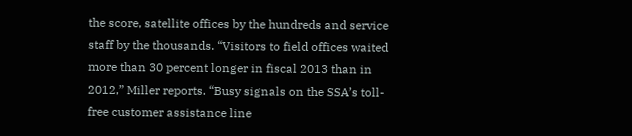the score, satellite offices by the hundreds and service staff by the thousands. “Visitors to field offices waited more than 30 percent longer in fiscal 2013 than in 2012,” Miller reports. “Busy signals on the SSA’s toll-free customer assistance line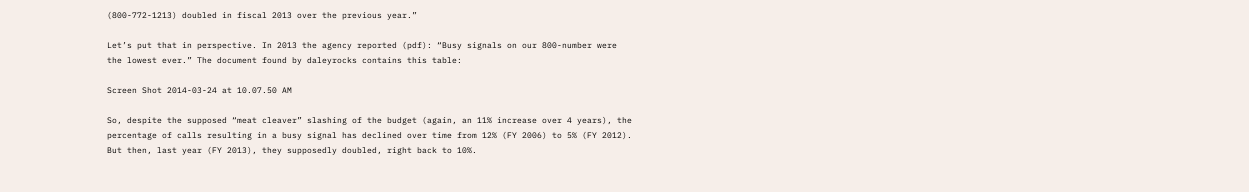(800-772-1213) doubled in fiscal 2013 over the previous year.”

Let’s put that in perspective. In 2013 the agency reported (pdf): “Busy signals on our 800-number were the lowest ever.” The document found by daleyrocks contains this table:

Screen Shot 2014-03-24 at 10.07.50 AM

So, despite the supposed “meat cleaver” slashing of the budget (again, an 11% increase over 4 years), the percentage of calls resulting in a busy signal has declined over time from 12% (FY 2006) to 5% (FY 2012). But then, last year (FY 2013), they supposedly doubled, right back to 10%.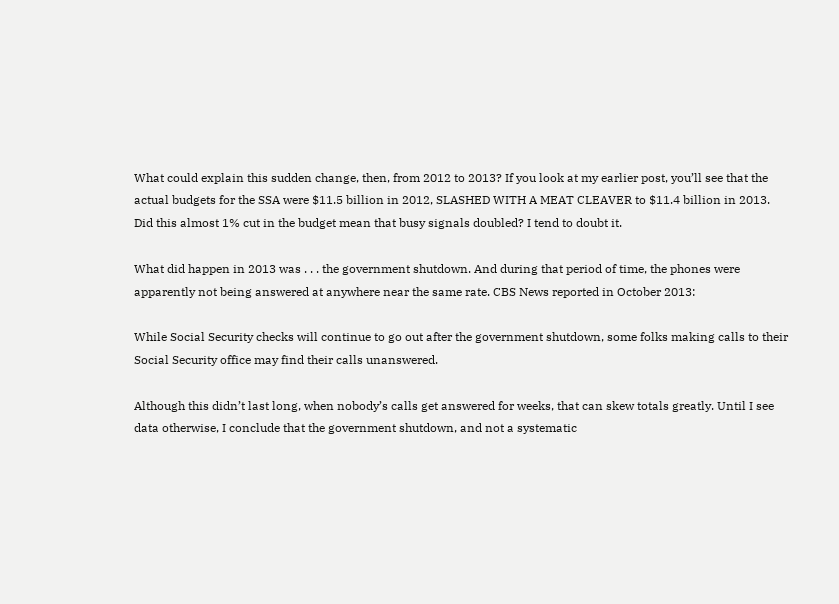What could explain this sudden change, then, from 2012 to 2013? If you look at my earlier post, you’ll see that the actual budgets for the SSA were $11.5 billion in 2012, SLASHED WITH A MEAT CLEAVER to $11.4 billion in 2013. Did this almost 1% cut in the budget mean that busy signals doubled? I tend to doubt it.

What did happen in 2013 was . . . the government shutdown. And during that period of time, the phones were apparently not being answered at anywhere near the same rate. CBS News reported in October 2013:

While Social Security checks will continue to go out after the government shutdown, some folks making calls to their Social Security office may find their calls unanswered.

Although this didn’t last long, when nobody’s calls get answered for weeks, that can skew totals greatly. Until I see data otherwise, I conclude that the government shutdown, and not a systematic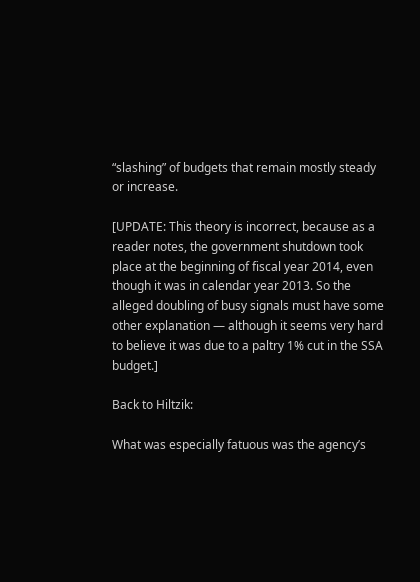“slashing” of budgets that remain mostly steady or increase.

[UPDATE: This theory is incorrect, because as a reader notes, the government shutdown took place at the beginning of fiscal year 2014, even though it was in calendar year 2013. So the alleged doubling of busy signals must have some other explanation — although it seems very hard to believe it was due to a paltry 1% cut in the SSA budget.]

Back to Hiltzik:

What was especially fatuous was the agency’s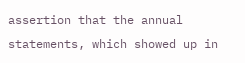assertion that the annual statements, which showed up in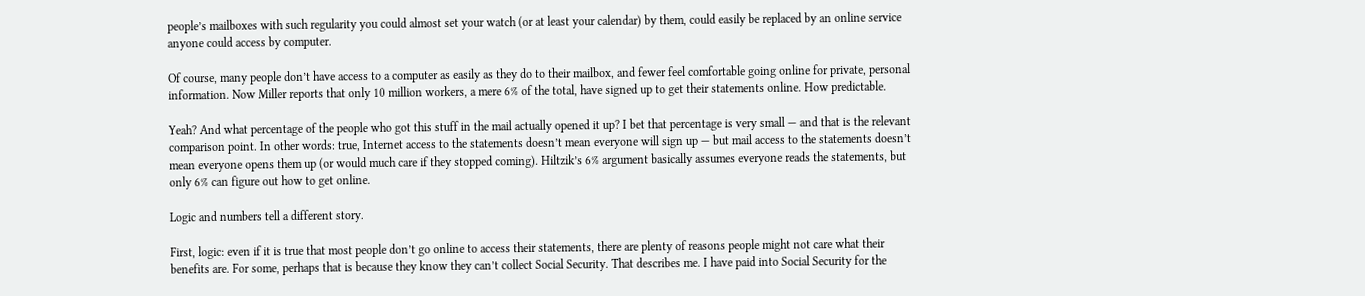people’s mailboxes with such regularity you could almost set your watch (or at least your calendar) by them, could easily be replaced by an online service anyone could access by computer.

Of course, many people don’t have access to a computer as easily as they do to their mailbox, and fewer feel comfortable going online for private, personal information. Now Miller reports that only 10 million workers, a mere 6% of the total, have signed up to get their statements online. How predictable.

Yeah? And what percentage of the people who got this stuff in the mail actually opened it up? I bet that percentage is very small — and that is the relevant comparison point. In other words: true, Internet access to the statements doesn’t mean everyone will sign up — but mail access to the statements doesn’t mean everyone opens them up (or would much care if they stopped coming). Hiltzik’s 6% argument basically assumes everyone reads the statements, but only 6% can figure out how to get online.

Logic and numbers tell a different story.

First, logic: even if it is true that most people don’t go online to access their statements, there are plenty of reasons people might not care what their benefits are. For some, perhaps that is because they know they can’t collect Social Security. That describes me. I have paid into Social Security for the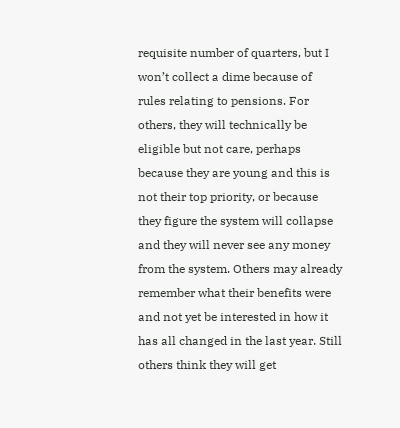requisite number of quarters, but I won’t collect a dime because of rules relating to pensions. For others, they will technically be eligible but not care, perhaps because they are young and this is not their top priority, or because they figure the system will collapse and they will never see any money from the system. Others may already remember what their benefits were and not yet be interested in how it has all changed in the last year. Still others think they will get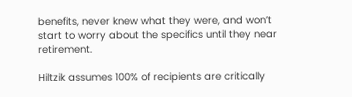benefits, never knew what they were, and won’t start to worry about the specifics until they near retirement.

Hiltzik assumes 100% of recipients are critically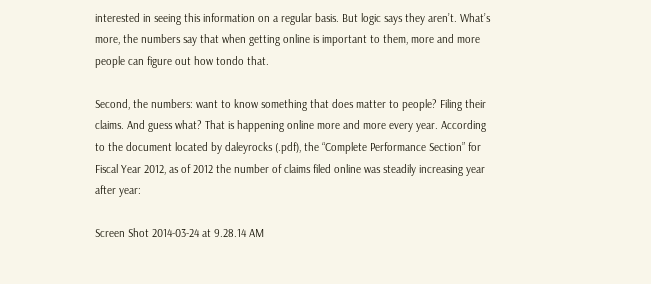interested in seeing this information on a regular basis. But logic says they aren’t. What’s more, the numbers say that when getting online is important to them, more and more people can figure out how tondo that.

Second, the numbers: want to know something that does matter to people? Filing their claims. And guess what? That is happening online more and more every year. According to the document located by daleyrocks (.pdf), the “Complete Performance Section” for Fiscal Year 2012, as of 2012 the number of claims filed online was steadily increasing year after year:

Screen Shot 2014-03-24 at 9.28.14 AM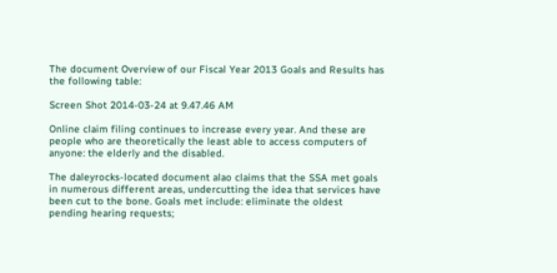The document Overview of our Fiscal Year 2013 Goals and Results has the following table:

Screen Shot 2014-03-24 at 9.47.46 AM

Online claim filing continues to increase every year. And these are people who are theoretically the least able to access computers of anyone: the elderly and the disabled.

The daleyrocks-located document alao claims that the SSA met goals in numerous different areas, undercutting the idea that services have been cut to the bone. Goals met include: eliminate the oldest pending hearing requests;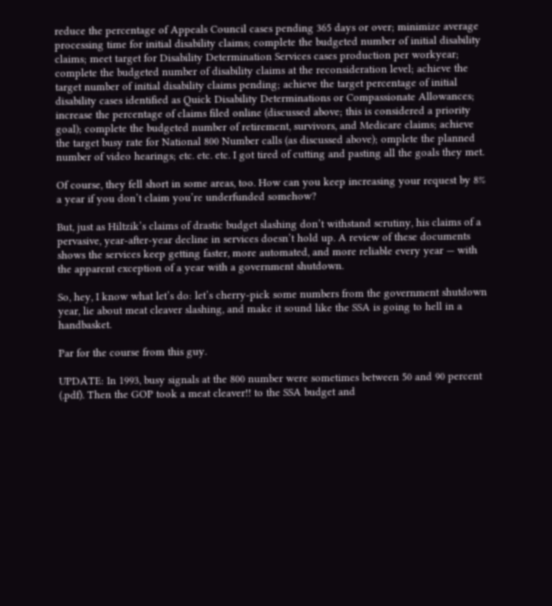reduce the percentage of Appeals Council cases pending 365 days or over; minimize average processing time for initial disability claims; complete the budgeted number of initial disability claims; meet target for Disability Determination Services cases production per workyear; complete the budgeted number of disability claims at the reconsideration level; achieve the target number of initial disability claims pending; achieve the target percentage of initial disability cases identified as Quick Disability Determinations or Compassionate Allowances; increase the percentage of claims filed online (discussed above; this is considered a priority goal); complete the budgeted number of retirement, survivors, and Medicare claims; achieve the target busy rate for National 800 Number calls (as discussed above); omplete the planned number of video hearings; etc. etc. etc. I got tired of cutting and pasting all the goals they met.

Of course, they fell short in some areas, too. How can you keep increasing your request by 8% a year if you don’t claim you’re underfunded somehow?

But, just as Hiltzik’s claims of drastic budget slashing don’t withstand scrutiny, his claims of a pervasive, year-after-year decline in services doesn’t hold up. A review of these documents shows the services keep getting faster, more automated, and more reliable every year — with the apparent exception of a year with a government shutdown.

So, hey, I know what let’s do: let’s cherry-pick some numbers from the government shutdown year, lie about meat cleaver slashing, and make it sound like the SSA is going to hell in a handbasket.

Par for the course from this guy.

UPDATE: In 1993, busy signals at the 800 number were sometimes between 50 and 90 percent (.pdf). Then the GOP took a meat cleaver!! to the SSA budget and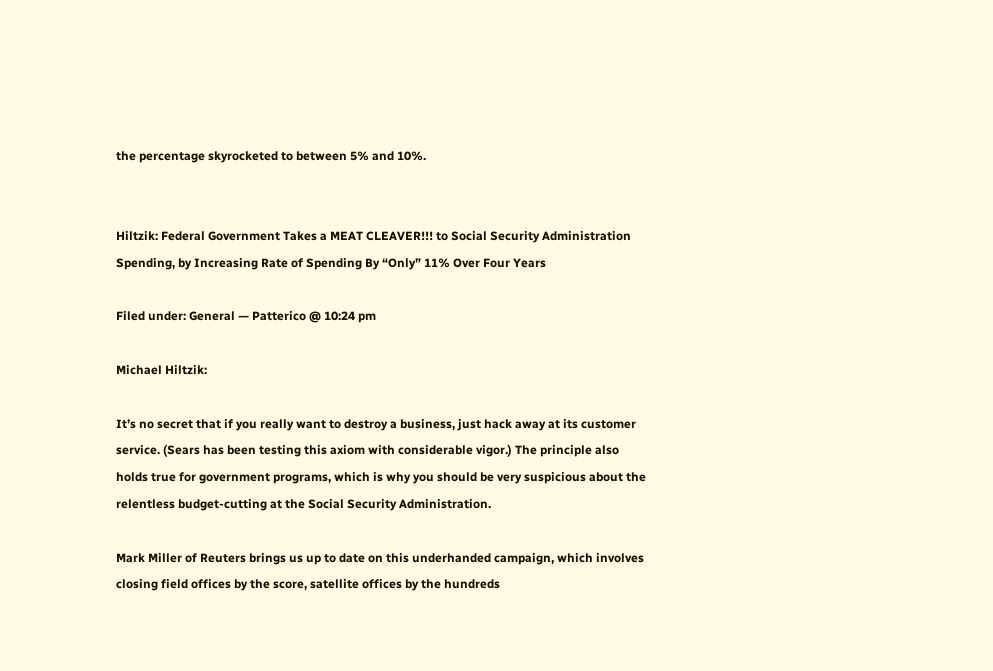the percentage skyrocketed to between 5% and 10%.


Hiltzik: Federal Government Takes a MEAT CLEAVER!!! to Social Security Administration Spending, by Increasing Rate of Spending By “Only” 11% Over Four Years

Filed under: General — Patterico @ 10:24 pm

Michael Hiltzik:

It’s no secret that if you really want to destroy a business, just hack away at its customer service. (Sears has been testing this axiom with considerable vigor.) The principle also holds true for government programs, which is why you should be very suspicious about the relentless budget-cutting at the Social Security Administration.

Mark Miller of Reuters brings us up to date on this underhanded campaign, which involves closing field offices by the score, satellite offices by the hundreds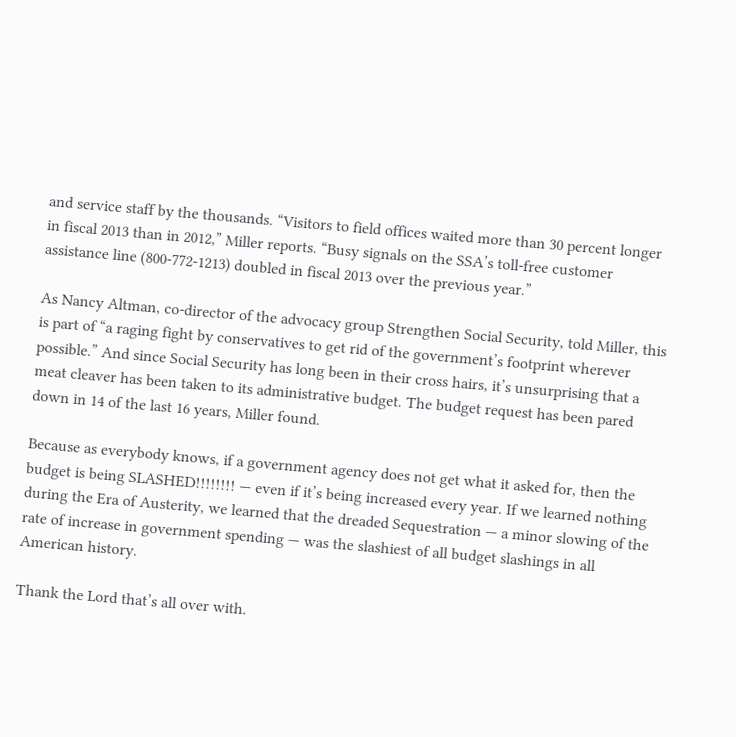and service staff by the thousands. “Visitors to field offices waited more than 30 percent longer in fiscal 2013 than in 2012,” Miller reports. “Busy signals on the SSA’s toll-free customer assistance line (800-772-1213) doubled in fiscal 2013 over the previous year.”

As Nancy Altman, co-director of the advocacy group Strengthen Social Security, told Miller, this is part of “a raging fight by conservatives to get rid of the government’s footprint wherever possible.” And since Social Security has long been in their cross hairs, it’s unsurprising that a meat cleaver has been taken to its administrative budget. The budget request has been pared down in 14 of the last 16 years, Miller found.

Because as everybody knows, if a government agency does not get what it asked for, then the budget is being SLASHED!!!!!!!! — even if it’s being increased every year. If we learned nothing during the Era of Austerity, we learned that the dreaded Sequestration — a minor slowing of the rate of increase in government spending — was the slashiest of all budget slashings in all American history.

Thank the Lord that’s all over with.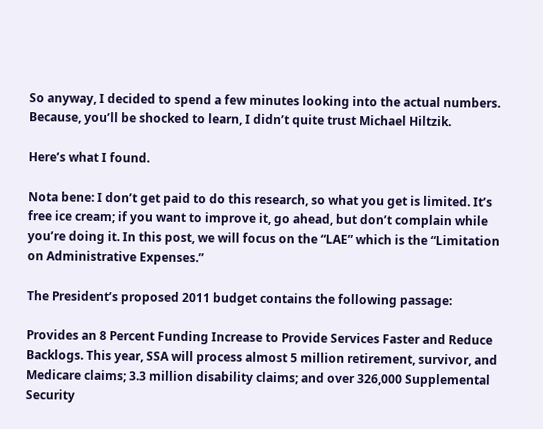So anyway, I decided to spend a few minutes looking into the actual numbers. Because, you’ll be shocked to learn, I didn’t quite trust Michael Hiltzik.

Here’s what I found.

Nota bene: I don’t get paid to do this research, so what you get is limited. It’s free ice cream; if you want to improve it, go ahead, but don’t complain while you’re doing it. In this post, we will focus on the “LAE” which is the “Limitation on Administrative Expenses.”

The President’s proposed 2011 budget contains the following passage:

Provides an 8 Percent Funding Increase to Provide Services Faster and Reduce Backlogs. This year, SSA will process almost 5 million retirement, survivor, and Medicare claims; 3.3 million disability claims; and over 326,000 Supplemental Security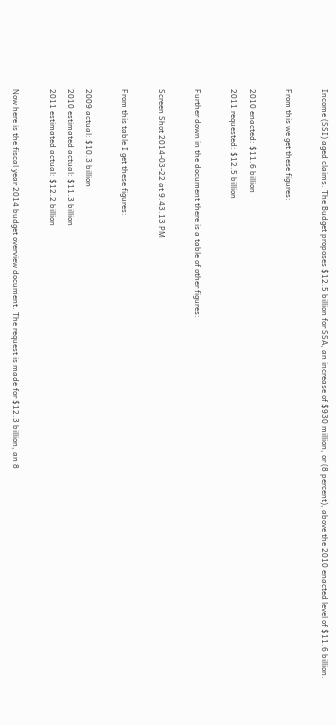Income (SSI) aged claims. The Budget proposes $12.5 billion for SSA, an increase of $930 million, or (8 percent), above the 2010 enacted level of $11.6 billion.

From this we get these figures:

2010 enacted: $11.6 billion
2011 requested: $12.5 billion

Further down in the document there is a table of other figures:

Screen Shot 2014-03-22 at 9.43.13 PM

From this table I get these figures:

2009 actual: $10.3 billion
2010 estimated actual: $11.3 billion
2011 estimated actual: $12.2 billion

Now here is the fiscal year 2014 budget overview document. The request is made for $12.3 billion, an 8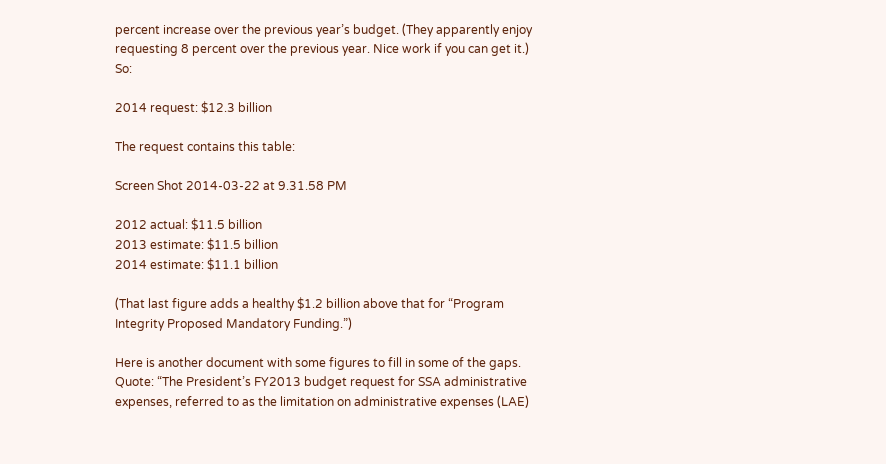percent increase over the previous year’s budget. (They apparently enjoy requesting 8 percent over the previous year. Nice work if you can get it.) So:

2014 request: $12.3 billion

The request contains this table:

Screen Shot 2014-03-22 at 9.31.58 PM

2012 actual: $11.5 billion
2013 estimate: $11.5 billion
2014 estimate: $11.1 billion

(That last figure adds a healthy $1.2 billion above that for “Program Integrity Proposed Mandatory Funding.”)

Here is another document with some figures to fill in some of the gaps. Quote: “The President’s FY2013 budget request for SSA administrative expenses, referred to as the limitation on administrative expenses (LAE)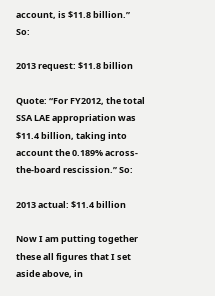account, is $11.8 billion.” So:

2013 request: $11.8 billion

Quote: “For FY2012, the total SSA LAE appropriation was $11.4 billion, taking into account the 0.189% across-the-board rescission.” So:

2013 actual: $11.4 billion

Now I am putting together these all figures that I set aside above, in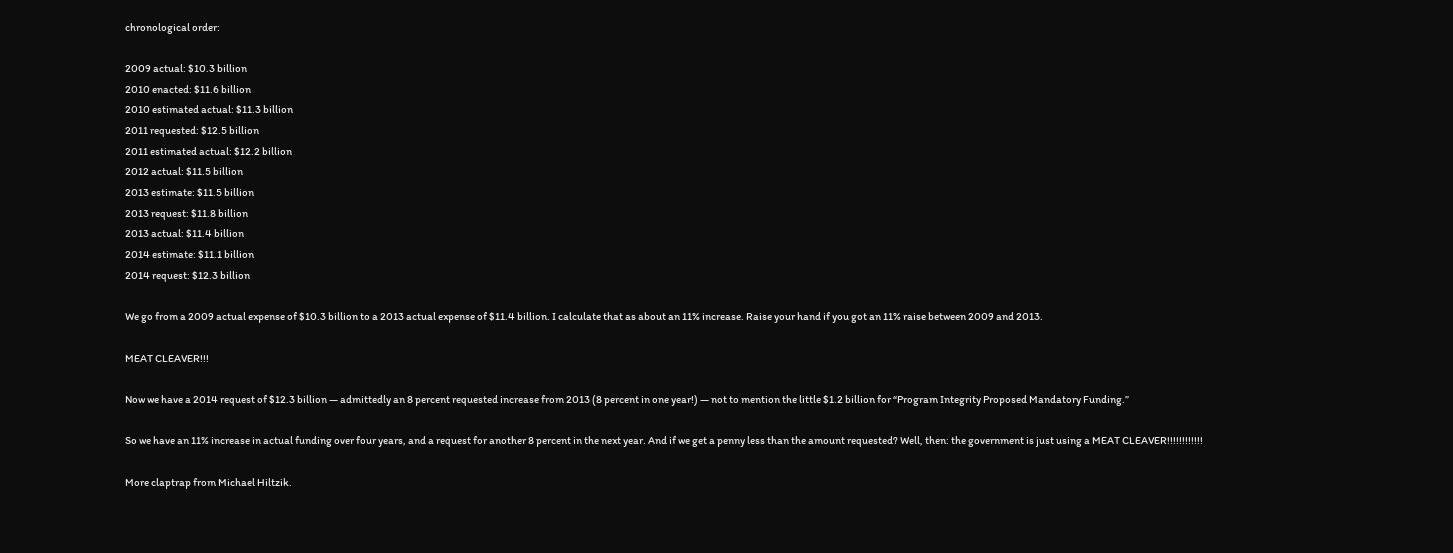chronological order:

2009 actual: $10.3 billion
2010 enacted: $11.6 billion
2010 estimated actual: $11.3 billion
2011 requested: $12.5 billion
2011 estimated actual: $12.2 billion
2012 actual: $11.5 billion
2013 estimate: $11.5 billion
2013 request: $11.8 billion
2013 actual: $11.4 billion
2014 estimate: $11.1 billion
2014 request: $12.3 billion

We go from a 2009 actual expense of $10.3 billion to a 2013 actual expense of $11.4 billion. I calculate that as about an 11% increase. Raise your hand if you got an 11% raise between 2009 and 2013.

MEAT CLEAVER!!!

Now we have a 2014 request of $12.3 billion — admittedly an 8 percent requested increase from 2013 (8 percent in one year!) — not to mention the little $1.2 billion for “Program Integrity Proposed Mandatory Funding.”

So we have an 11% increase in actual funding over four years, and a request for another 8 percent in the next year. And if we get a penny less than the amount requested? Well, then: the government is just using a MEAT CLEAVER!!!!!!!!!!!!

More claptrap from Michael Hiltzik.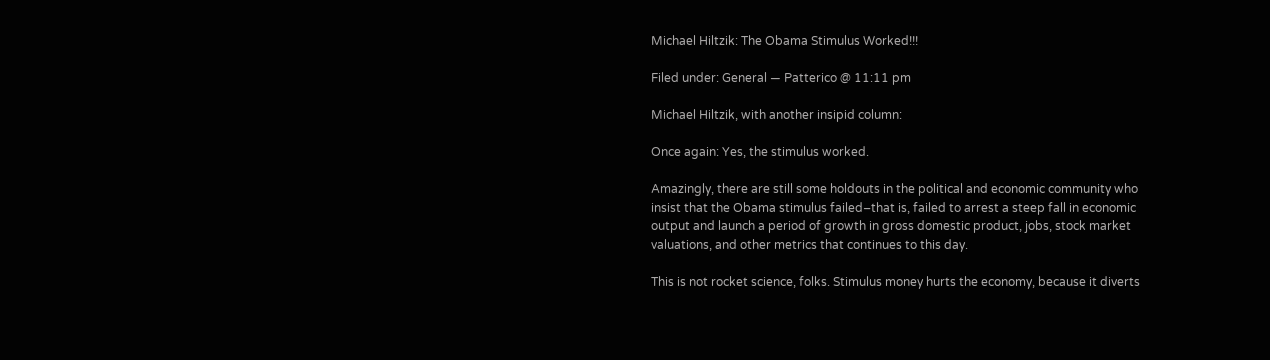Michael Hiltzik: The Obama Stimulus Worked!!!

Filed under: General — Patterico @ 11:11 pm

Michael Hiltzik, with another insipid column:

Once again: Yes, the stimulus worked.

Amazingly, there are still some holdouts in the political and economic community who insist that the Obama stimulus failed–that is, failed to arrest a steep fall in economic output and launch a period of growth in gross domestic product, jobs, stock market valuations, and other metrics that continues to this day.

This is not rocket science, folks. Stimulus money hurts the economy, because it diverts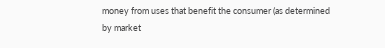money from uses that benefit the consumer (as determined by market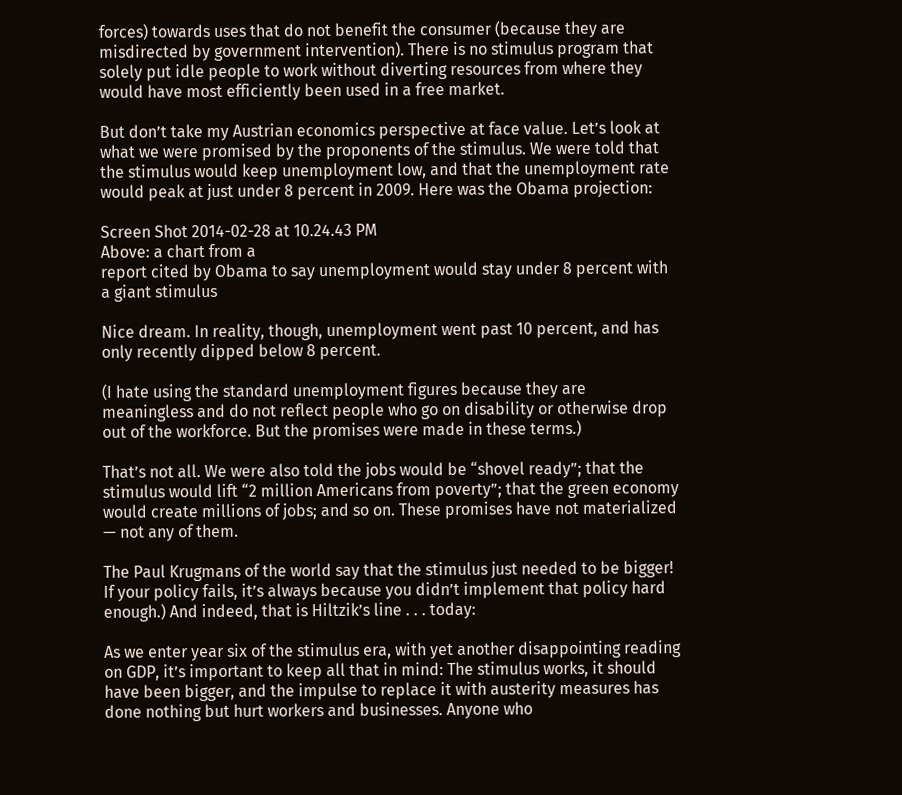forces) towards uses that do not benefit the consumer (because they are misdirected by government intervention). There is no stimulus program that solely put idle people to work without diverting resources from where they would have most efficiently been used in a free market.

But don’t take my Austrian economics perspective at face value. Let’s look at what we were promised by the proponents of the stimulus. We were told that the stimulus would keep unemployment low, and that the unemployment rate would peak at just under 8 percent in 2009. Here was the Obama projection:

Screen Shot 2014-02-28 at 10.24.43 PM
Above: a chart from a
report cited by Obama to say unemployment would stay under 8 percent with a giant stimulus

Nice dream. In reality, though, unemployment went past 10 percent, and has only recently dipped below 8 percent.

(I hate using the standard unemployment figures because they are meaningless and do not reflect people who go on disability or otherwise drop out of the workforce. But the promises were made in these terms.)

That’s not all. We were also told the jobs would be “shovel ready”; that the stimulus would lift “2 million Americans from poverty”; that the green economy would create millions of jobs; and so on. These promises have not materialized — not any of them.

The Paul Krugmans of the world say that the stimulus just needed to be bigger! If your policy fails, it’s always because you didn’t implement that policy hard enough.) And indeed, that is Hiltzik’s line . . . today:

As we enter year six of the stimulus era, with yet another disappointing reading on GDP, it’s important to keep all that in mind: The stimulus works, it should have been bigger, and the impulse to replace it with austerity measures has done nothing but hurt workers and businesses. Anyone who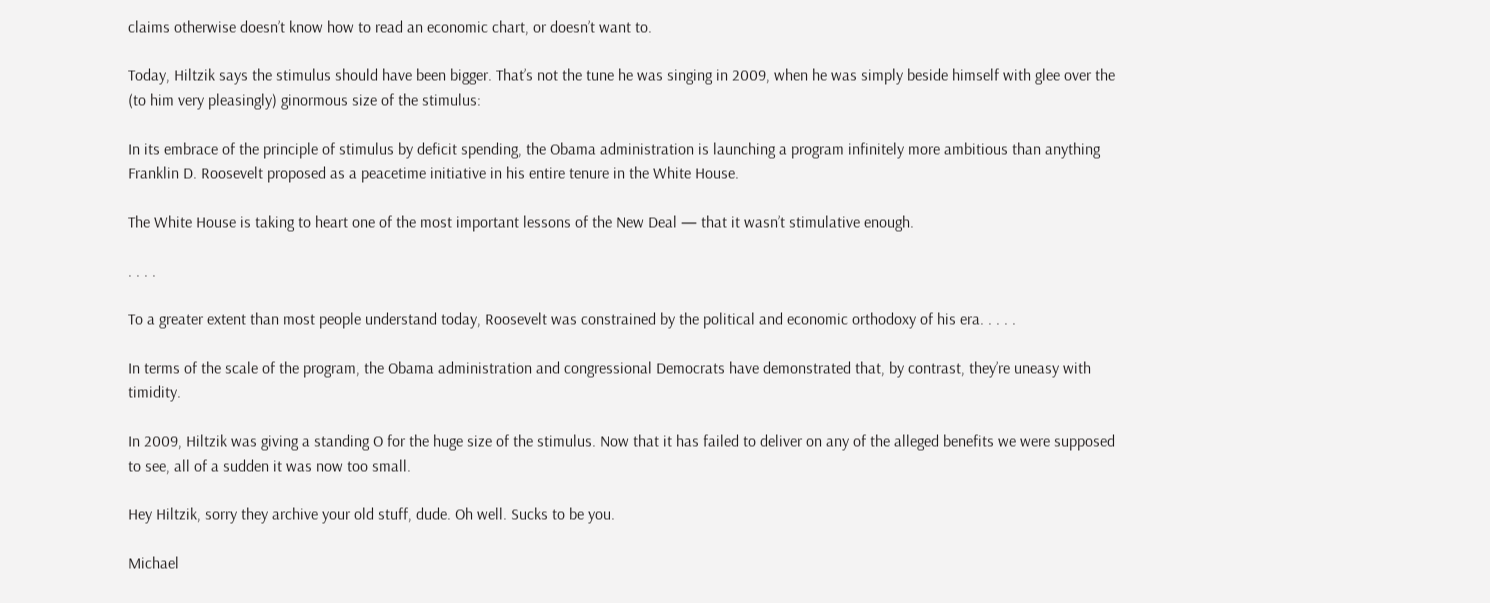claims otherwise doesn’t know how to read an economic chart, or doesn’t want to.

Today, Hiltzik says the stimulus should have been bigger. That’s not the tune he was singing in 2009, when he was simply beside himself with glee over the (to him very pleasingly) ginormous size of the stimulus:

In its embrace of the principle of stimulus by deficit spending, the Obama administration is launching a program infinitely more ambitious than anything Franklin D. Roosevelt proposed as a peacetime initiative in his entire tenure in the White House.

The White House is taking to heart one of the most important lessons of the New Deal — that it wasn’t stimulative enough.

. . . .

To a greater extent than most people understand today, Roosevelt was constrained by the political and economic orthodoxy of his era. . . . .

In terms of the scale of the program, the Obama administration and congressional Democrats have demonstrated that, by contrast, they’re uneasy with timidity.

In 2009, Hiltzik was giving a standing O for the huge size of the stimulus. Now that it has failed to deliver on any of the alleged benefits we were supposed to see, all of a sudden it was now too small.

Hey Hiltzik, sorry they archive your old stuff, dude. Oh well. Sucks to be you.

Michael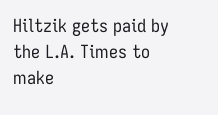Hiltzik gets paid by the L.A. Times to make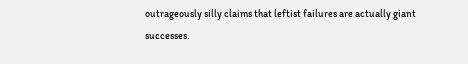outrageously silly claims that leftist failures are actually giant successes.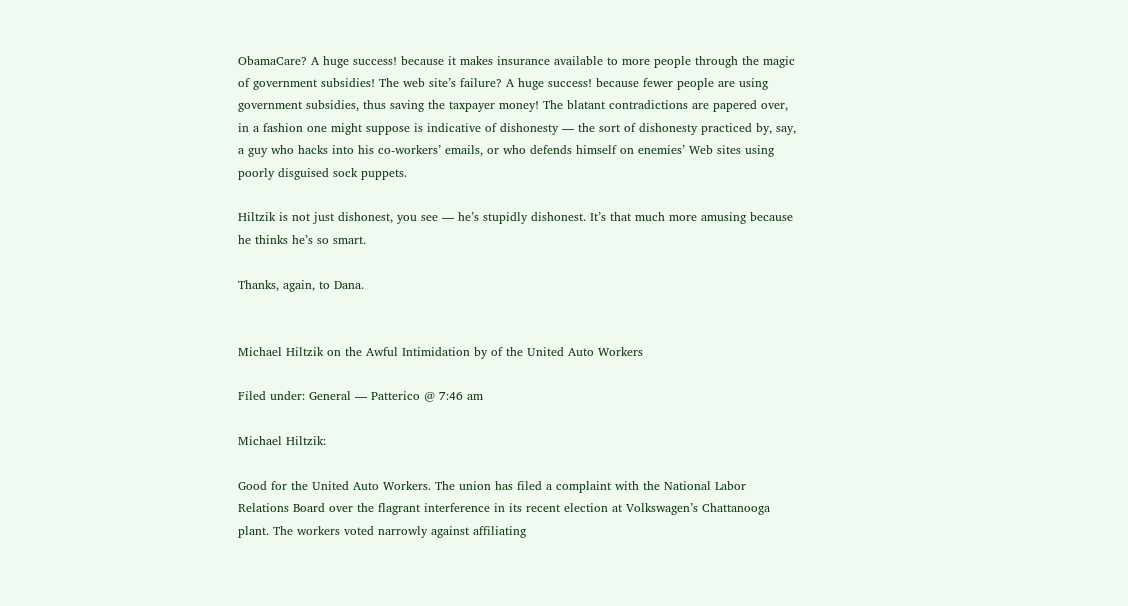ObamaCare? A huge success! because it makes insurance available to more people through the magic of government subsidies! The web site’s failure? A huge success! because fewer people are using government subsidies, thus saving the taxpayer money! The blatant contradictions are papered over, in a fashion one might suppose is indicative of dishonesty — the sort of dishonesty practiced by, say, a guy who hacks into his co-workers’ emails, or who defends himself on enemies’ Web sites using poorly disguised sock puppets.

Hiltzik is not just dishonest, you see — he’s stupidly dishonest. It’s that much more amusing because he thinks he’s so smart.

Thanks, again, to Dana.


Michael Hiltzik on the Awful Intimidation by of the United Auto Workers

Filed under: General — Patterico @ 7:46 am

Michael Hiltzik:

Good for the United Auto Workers. The union has filed a complaint with the National Labor Relations Board over the flagrant interference in its recent election at Volkswagen’s Chattanooga plant. The workers voted narrowly against affiliating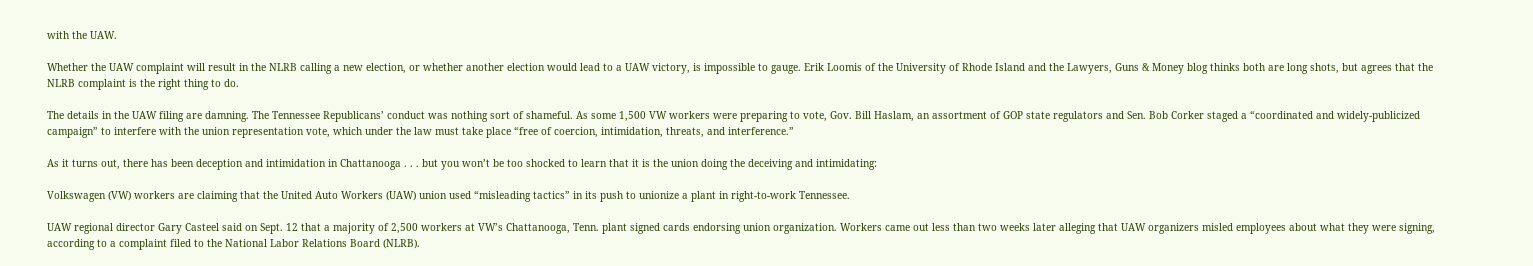with the UAW.

Whether the UAW complaint will result in the NLRB calling a new election, or whether another election would lead to a UAW victory, is impossible to gauge. Erik Loomis of the University of Rhode Island and the Lawyers, Guns & Money blog thinks both are long shots, but agrees that the NLRB complaint is the right thing to do.

The details in the UAW filing are damning. The Tennessee Republicans’ conduct was nothing sort of shameful. As some 1,500 VW workers were preparing to vote, Gov. Bill Haslam, an assortment of GOP state regulators and Sen. Bob Corker staged a “coordinated and widely-publicized campaign” to interfere with the union representation vote, which under the law must take place “free of coercion, intimidation, threats, and interference.”

As it turns out, there has been deception and intimidation in Chattanooga . . . but you won’t be too shocked to learn that it is the union doing the deceiving and intimidating:

Volkswagen (VW) workers are claiming that the United Auto Workers (UAW) union used “misleading tactics” in its push to unionize a plant in right-to-work Tennessee.

UAW regional director Gary Casteel said on Sept. 12 that a majority of 2,500 workers at VW’s Chattanooga, Tenn. plant signed cards endorsing union organization. Workers came out less than two weeks later alleging that UAW organizers misled employees about what they were signing, according to a complaint filed to the National Labor Relations Board (NLRB).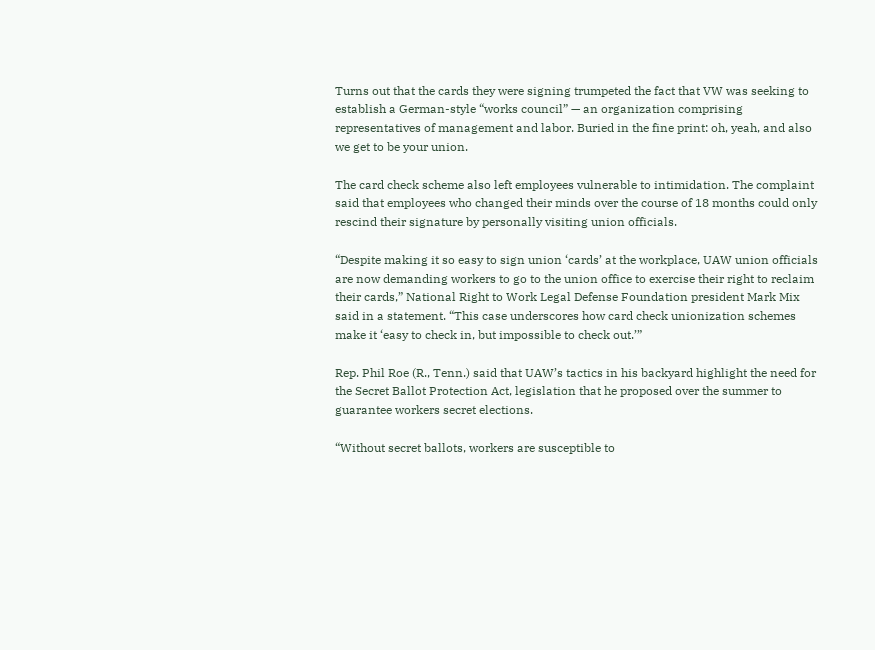Turns out that the cards they were signing trumpeted the fact that VW was seeking to establish a German-style “works council” — an organization comprising representatives of management and labor. Buried in the fine print: oh, yeah, and also we get to be your union.

The card check scheme also left employees vulnerable to intimidation. The complaint said that employees who changed their minds over the course of 18 months could only rescind their signature by personally visiting union officials.

“Despite making it so easy to sign union ‘cards’ at the workplace, UAW union officials are now demanding workers to go to the union office to exercise their right to reclaim their cards,” National Right to Work Legal Defense Foundation president Mark Mix said in a statement. “This case underscores how card check unionization schemes make it ‘easy to check in, but impossible to check out.’”

Rep. Phil Roe (R., Tenn.) said that UAW’s tactics in his backyard highlight the need for the Secret Ballot Protection Act, legislation that he proposed over the summer to guarantee workers secret elections.

“Without secret ballots, workers are susceptible to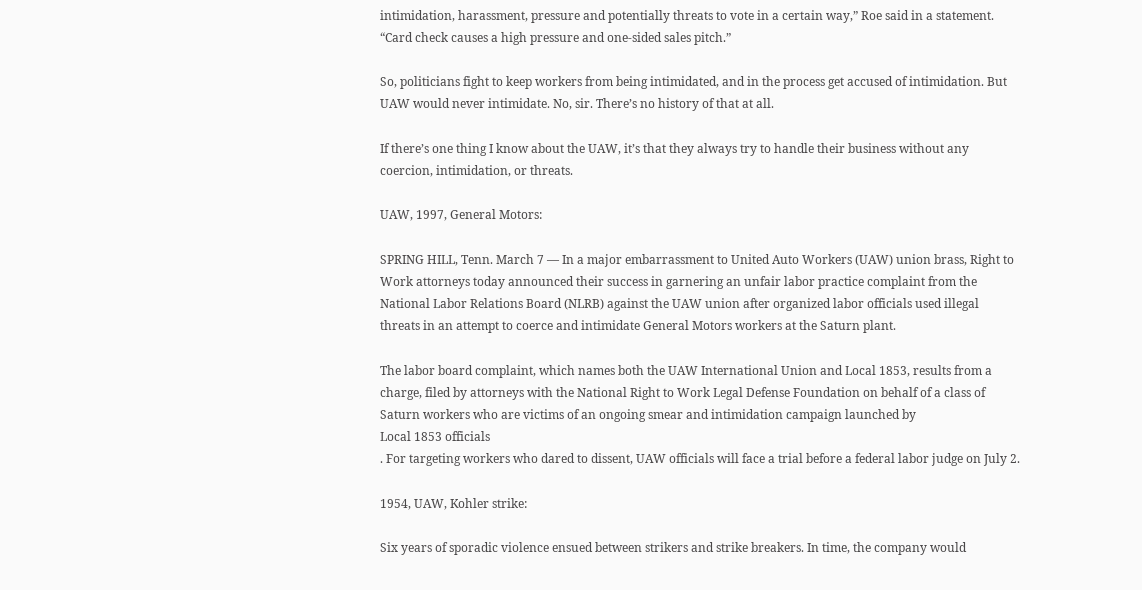intimidation, harassment, pressure and potentially threats to vote in a certain way,” Roe said in a statement. “Card check causes a high pressure and one-sided sales pitch.”

So, politicians fight to keep workers from being intimidated, and in the process get accused of intimidation. But UAW would never intimidate. No, sir. There’s no history of that at all.

If there’s one thing I know about the UAW, it’s that they always try to handle their business without any coercion, intimidation, or threats.

UAW, 1997, General Motors:

SPRING HILL, Tenn. March 7 — In a major embarrassment to United Auto Workers (UAW) union brass, Right to Work attorneys today announced their success in garnering an unfair labor practice complaint from the National Labor Relations Board (NLRB) against the UAW union after organized labor officials used illegal threats in an attempt to coerce and intimidate General Motors workers at the Saturn plant.

The labor board complaint, which names both the UAW International Union and Local 1853, results from a charge, filed by attorneys with the National Right to Work Legal Defense Foundation on behalf of a class of Saturn workers who are victims of an ongoing smear and intimidation campaign launched by
Local 1853 officials
. For targeting workers who dared to dissent, UAW officials will face a trial before a federal labor judge on July 2.

1954, UAW, Kohler strike:

Six years of sporadic violence ensued between strikers and strike breakers. In time, the company would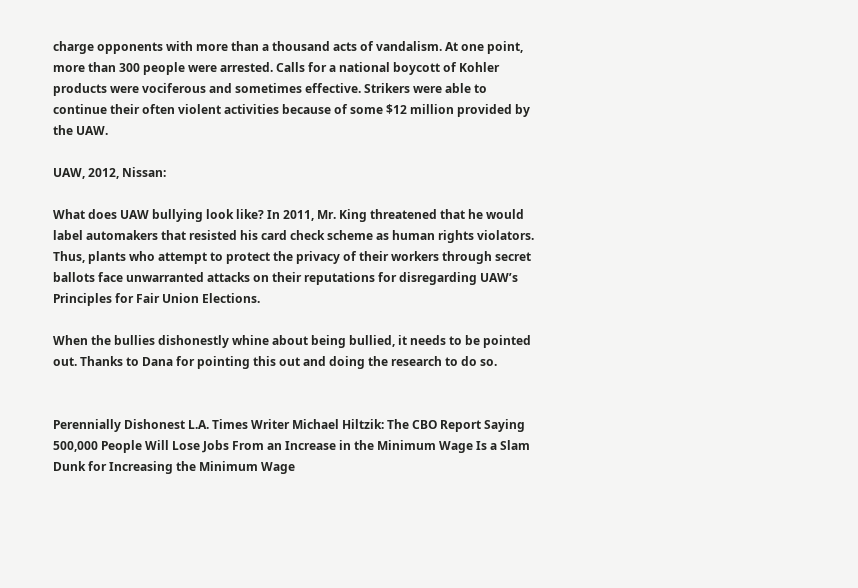charge opponents with more than a thousand acts of vandalism. At one point, more than 300 people were arrested. Calls for a national boycott of Kohler products were vociferous and sometimes effective. Strikers were able to continue their often violent activities because of some $12 million provided by the UAW.

UAW, 2012, Nissan:

What does UAW bullying look like? In 2011, Mr. King threatened that he would label automakers that resisted his card check scheme as human rights violators. Thus, plants who attempt to protect the privacy of their workers through secret ballots face unwarranted attacks on their reputations for disregarding UAW’s Principles for Fair Union Elections.

When the bullies dishonestly whine about being bullied, it needs to be pointed out. Thanks to Dana for pointing this out and doing the research to do so.


Perennially Dishonest L.A. Times Writer Michael Hiltzik: The CBO Report Saying 500,000 People Will Lose Jobs From an Increase in the Minimum Wage Is a Slam Dunk for Increasing the Minimum Wage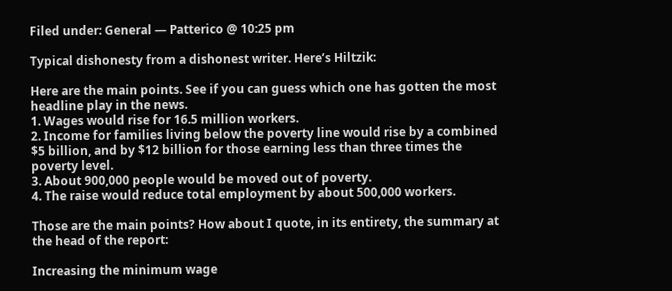Filed under: General — Patterico @ 10:25 pm

Typical dishonesty from a dishonest writer. Here’s Hiltzik:

Here are the main points. See if you can guess which one has gotten the most headline play in the news.
1. Wages would rise for 16.5 million workers.
2. Income for families living below the poverty line would rise by a combined $5 billion, and by $12 billion for those earning less than three times the poverty level.
3. About 900,000 people would be moved out of poverty.
4. The raise would reduce total employment by about 500,000 workers.

Those are the main points? How about I quote, in its entirety, the summary at the head of the report:

Increasing the minimum wage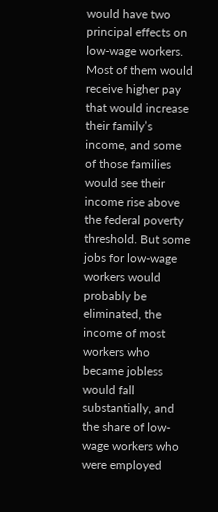would have two principal effects on low-wage workers. Most of them would receive higher pay that would increase their family’s income, and some of those families would see their income rise above the federal poverty threshold. But some jobs for low-wage workers would probably be eliminated, the income of most workers who became jobless would fall substantially, and the share of low-wage workers who were employed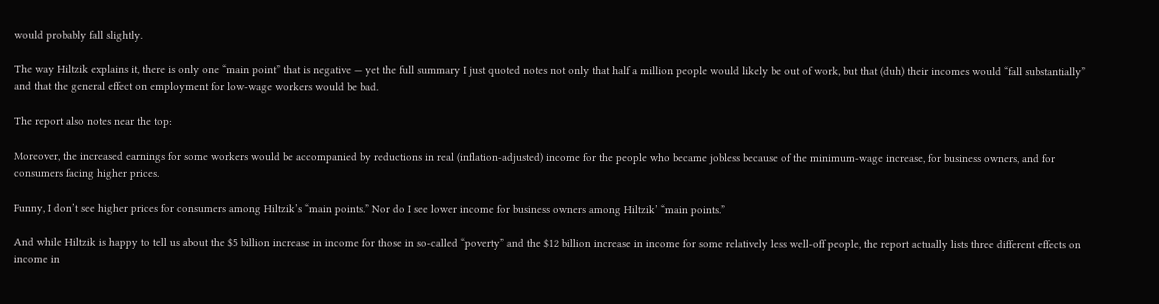would probably fall slightly.

The way Hiltzik explains it, there is only one “main point” that is negative — yet the full summary I just quoted notes not only that half a million people would likely be out of work, but that (duh) their incomes would “fall substantially” and that the general effect on employment for low-wage workers would be bad.

The report also notes near the top:

Moreover, the increased earnings for some workers would be accompanied by reductions in real (inflation-adjusted) income for the people who became jobless because of the minimum-wage increase, for business owners, and for consumers facing higher prices.

Funny, I don’t see higher prices for consumers among Hiltzik’s “main points.” Nor do I see lower income for business owners among Hiltzik’ “main points.”

And while Hiltzik is happy to tell us about the $5 billion increase in income for those in so-called “poverty” and the $12 billion increase in income for some relatively less well-off people, the report actually lists three different effects on income in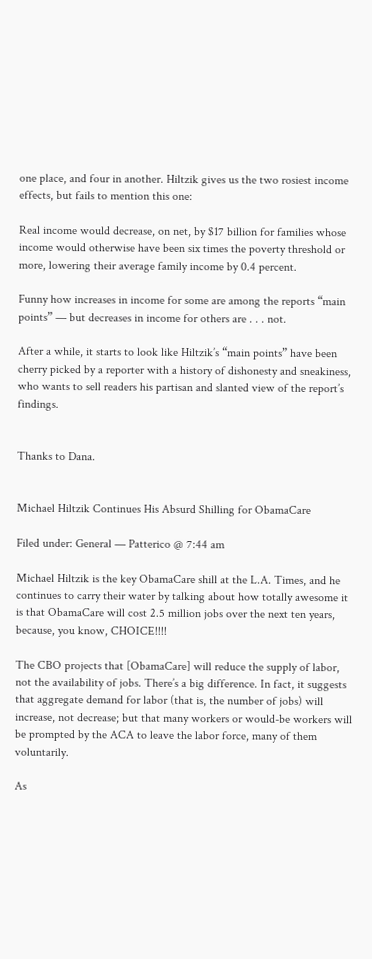one place, and four in another. Hiltzik gives us the two rosiest income effects, but fails to mention this one:

Real income would decrease, on net, by $17 billion for families whose income would otherwise have been six times the poverty threshold or more, lowering their average family income by 0.4 percent.

Funny how increases in income for some are among the reports “main points” — but decreases in income for others are . . . not.

After a while, it starts to look like Hiltzik’s “main points” have been cherry picked by a reporter with a history of dishonesty and sneakiness, who wants to sell readers his partisan and slanted view of the report’s findings.


Thanks to Dana.


Michael Hiltzik Continues His Absurd Shilling for ObamaCare

Filed under: General — Patterico @ 7:44 am

Michael Hiltzik is the key ObamaCare shill at the L.A. Times, and he continues to carry their water by talking about how totally awesome it is that ObamaCare will cost 2.5 million jobs over the next ten years, because, you know, CHOICE!!!!

The CBO projects that [ObamaCare] will reduce the supply of labor, not the availability of jobs. There’s a big difference. In fact, it suggests that aggregate demand for labor (that is, the number of jobs) will increase, not decrease; but that many workers or would-be workers will be prompted by the ACA to leave the labor force, many of them voluntarily.

As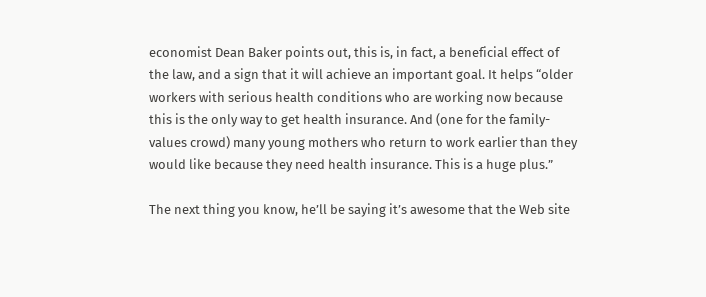economist Dean Baker points out, this is, in fact, a beneficial effect of the law, and a sign that it will achieve an important goal. It helps “older workers with serious health conditions who are working now because this is the only way to get health insurance. And (one for the family-values crowd) many young mothers who return to work earlier than they would like because they need health insurance. This is a huge plus.”

The next thing you know, he’ll be saying it’s awesome that the Web site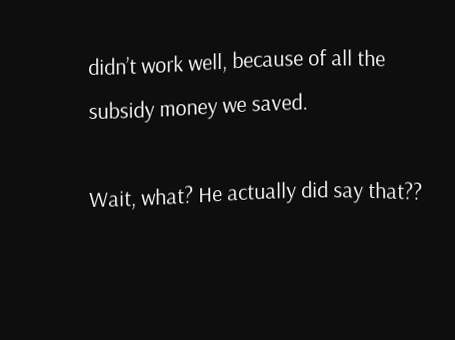didn’t work well, because of all the subsidy money we saved.

Wait, what? He actually did say that??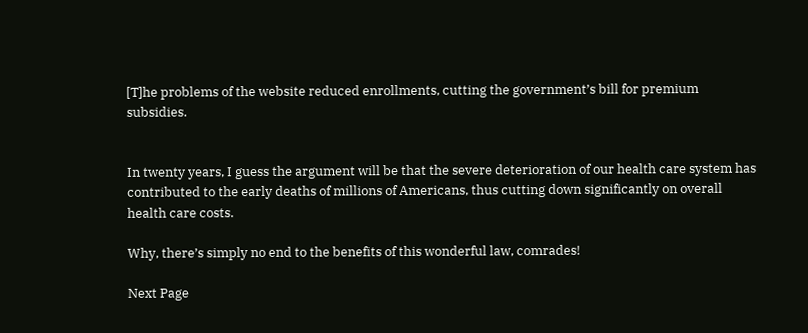[T]he problems of the website reduced enrollments, cutting the government’s bill for premium subsidies.


In twenty years, I guess the argument will be that the severe deterioration of our health care system has contributed to the early deaths of millions of Americans, thus cutting down significantly on overall health care costs.

Why, there’s simply no end to the benefits of this wonderful law, comrades!

Next Page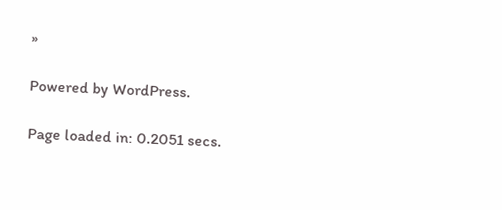»

Powered by WordPress.

Page loaded in: 0.2051 secs.